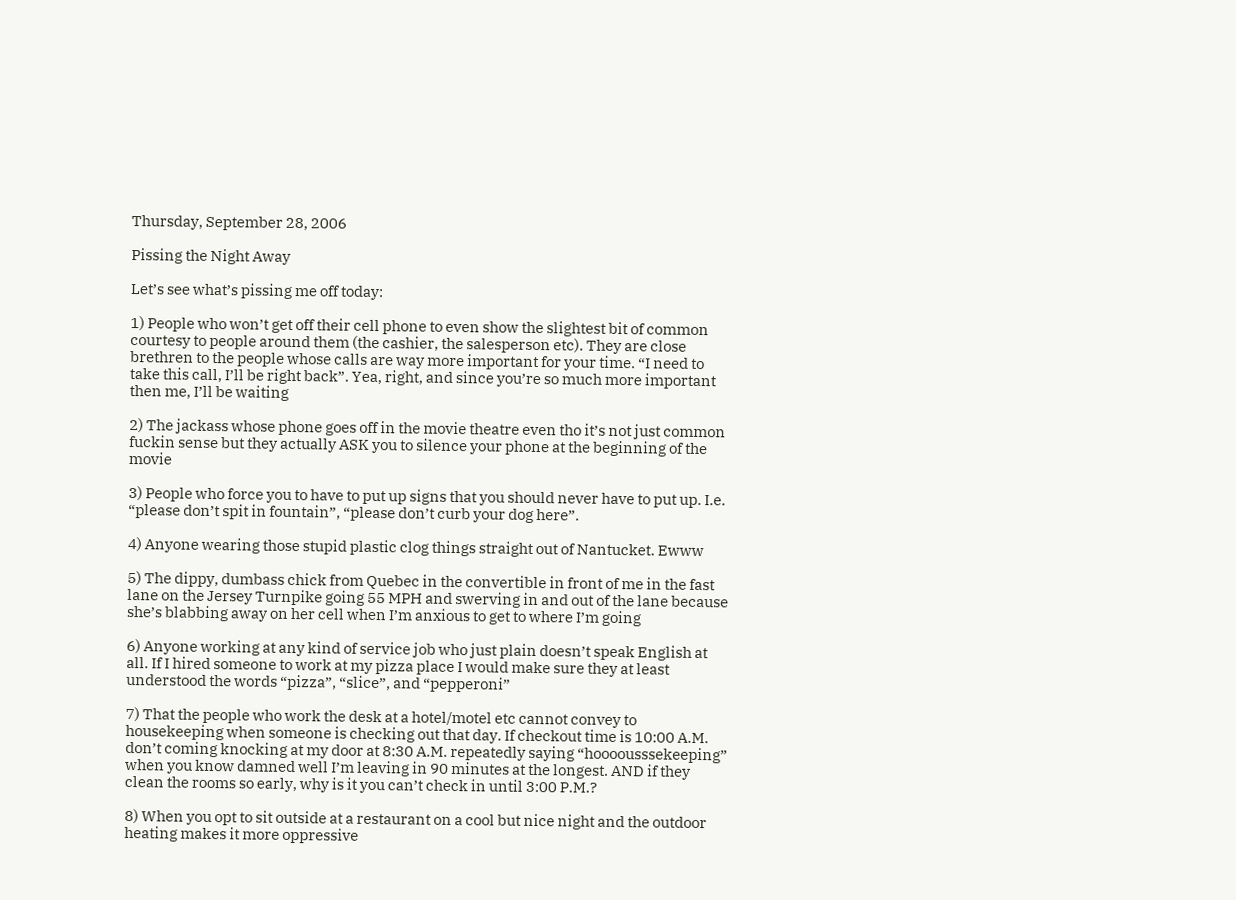Thursday, September 28, 2006

Pissing the Night Away

Let’s see what’s pissing me off today:

1) People who won’t get off their cell phone to even show the slightest bit of common courtesy to people around them (the cashier, the salesperson etc). They are close brethren to the people whose calls are way more important for your time. “I need to take this call, I’ll be right back”. Yea, right, and since you’re so much more important then me, I’ll be waiting

2) The jackass whose phone goes off in the movie theatre even tho it’s not just common fuckin sense but they actually ASK you to silence your phone at the beginning of the movie

3) People who force you to have to put up signs that you should never have to put up. I.e. “please don’t spit in fountain”, “please don’t curb your dog here”.

4) Anyone wearing those stupid plastic clog things straight out of Nantucket. Ewww

5) The dippy, dumbass chick from Quebec in the convertible in front of me in the fast lane on the Jersey Turnpike going 55 MPH and swerving in and out of the lane because she’s blabbing away on her cell when I’m anxious to get to where I’m going

6) Anyone working at any kind of service job who just plain doesn’t speak English at all. If I hired someone to work at my pizza place I would make sure they at least understood the words “pizza”, “slice”, and “pepperoni”

7) That the people who work the desk at a hotel/motel etc cannot convey to housekeeping when someone is checking out that day. If checkout time is 10:00 A.M. don’t coming knocking at my door at 8:30 A.M. repeatedly saying “hoooousssekeeping” when you know damned well I’m leaving in 90 minutes at the longest. AND if they clean the rooms so early, why is it you can’t check in until 3:00 P.M.?

8) When you opt to sit outside at a restaurant on a cool but nice night and the outdoor heating makes it more oppressive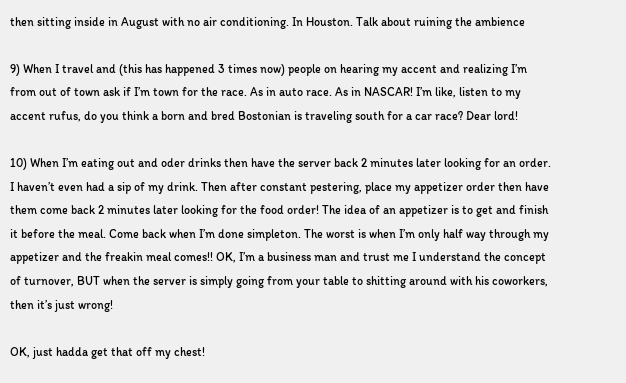then sitting inside in August with no air conditioning. In Houston. Talk about ruining the ambience

9) When I travel and (this has happened 3 times now) people on hearing my accent and realizing I’m from out of town ask if I’m town for the race. As in auto race. As in NASCAR! I’m like, listen to my accent rufus, do you think a born and bred Bostonian is traveling south for a car race? Dear lord!

10) When I’m eating out and oder drinks then have the server back 2 minutes later looking for an order. I haven’t even had a sip of my drink. Then after constant pestering, place my appetizer order then have them come back 2 minutes later looking for the food order! The idea of an appetizer is to get and finish it before the meal. Come back when I’m done simpleton. The worst is when I’m only half way through my appetizer and the freakin meal comes!! OK, I’m a business man and trust me I understand the concept of turnover, BUT when the server is simply going from your table to shitting around with his coworkers, then it’s just wrong!

OK, just hadda get that off my chest!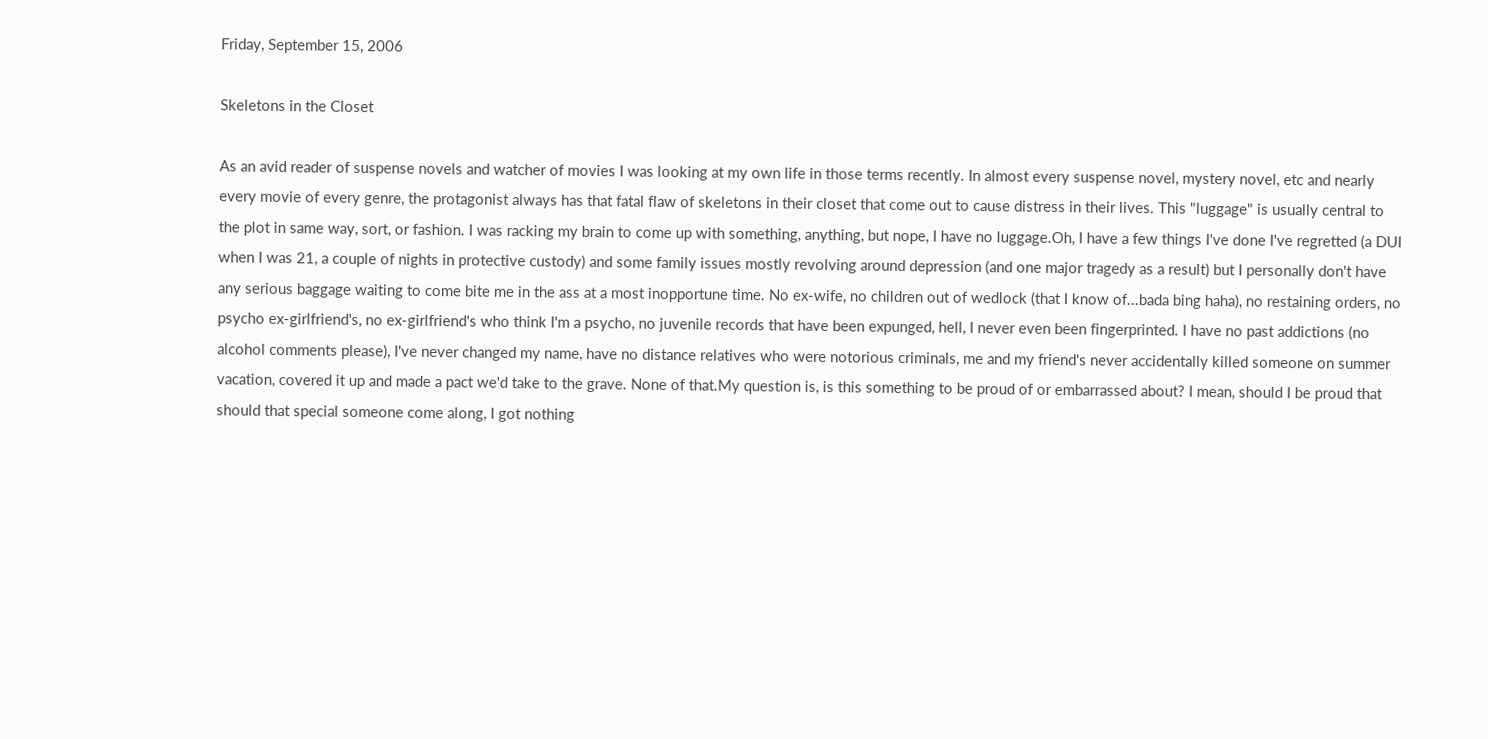Friday, September 15, 2006

Skeletons in the Closet

As an avid reader of suspense novels and watcher of movies I was looking at my own life in those terms recently. In almost every suspense novel, mystery novel, etc and nearly every movie of every genre, the protagonist always has that fatal flaw of skeletons in their closet that come out to cause distress in their lives. This "luggage" is usually central to the plot in same way, sort, or fashion. I was racking my brain to come up with something, anything, but nope, I have no luggage.Oh, I have a few things I've done I've regretted (a DUI when I was 21, a couple of nights in protective custody) and some family issues mostly revolving around depression (and one major tragedy as a result) but I personally don't have any serious baggage waiting to come bite me in the ass at a most inopportune time. No ex-wife, no children out of wedlock (that I know of...bada bing haha), no restaining orders, no psycho ex-girlfriend's, no ex-girlfriend's who think I'm a psycho, no juvenile records that have been expunged, hell, I never even been fingerprinted. I have no past addictions (no alcohol comments please), I've never changed my name, have no distance relatives who were notorious criminals, me and my friend's never accidentally killed someone on summer vacation, covered it up and made a pact we'd take to the grave. None of that.My question is, is this something to be proud of or embarrassed about? I mean, should I be proud that should that special someone come along, I got nothing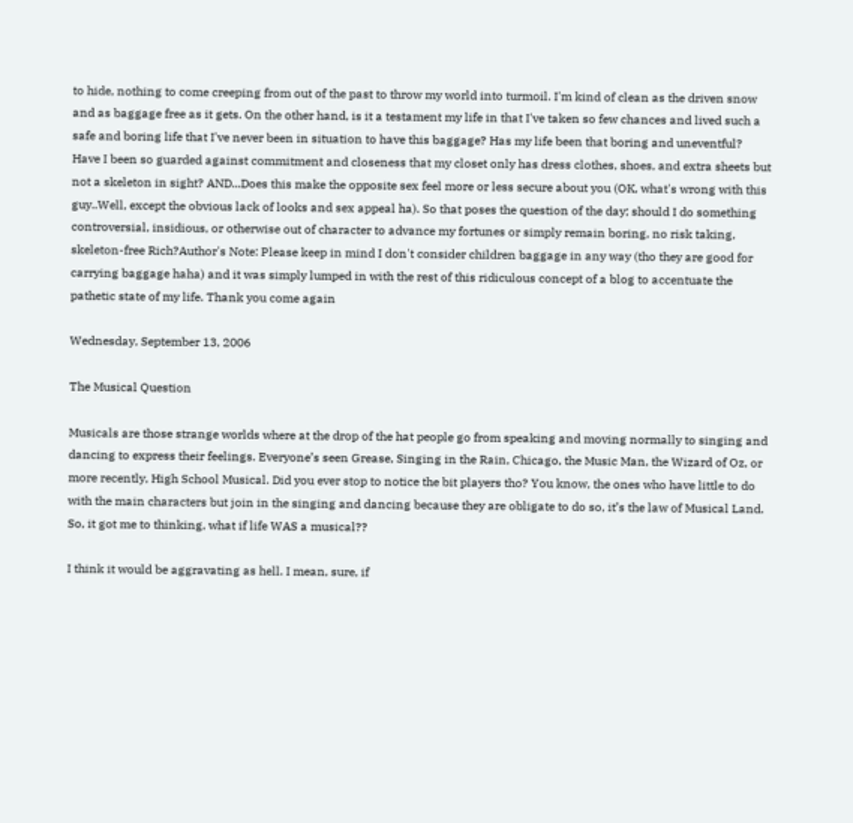to hide, nothing to come creeping from out of the past to throw my world into turmoil. I'm kind of clean as the driven snow and as baggage free as it gets. On the other hand, is it a testament my life in that I've taken so few chances and lived such a safe and boring life that I've never been in situation to have this baggage? Has my life been that boring and uneventful? Have I been so guarded against commitment and closeness that my closet only has dress clothes, shoes, and extra sheets but not a skeleton in sight? AND...Does this make the opposite sex feel more or less secure about you (OK, what's wrong with this guy..Well, except the obvious lack of looks and sex appeal ha). So that poses the question of the day; should I do something controversial, insidious, or otherwise out of character to advance my fortunes or simply remain boring, no risk taking, skeleton-free Rich?Author's Note: Please keep in mind I don't consider children baggage in any way (tho they are good for carrying baggage haha) and it was simply lumped in with the rest of this ridiculous concept of a blog to accentuate the pathetic state of my life. Thank you come again

Wednesday, September 13, 2006

The Musical Question

Musicals are those strange worlds where at the drop of the hat people go from speaking and moving normally to singing and dancing to express their feelings. Everyone’s seen Grease, Singing in the Rain, Chicago, the Music Man, the Wizard of Oz, or more recently, High School Musical. Did you ever stop to notice the bit players tho? You know, the ones who have little to do with the main characters but join in the singing and dancing because they are obligate to do so, it’s the law of Musical Land. So, it got me to thinking, what if life WAS a musical??

I think it would be aggravating as hell. I mean, sure, if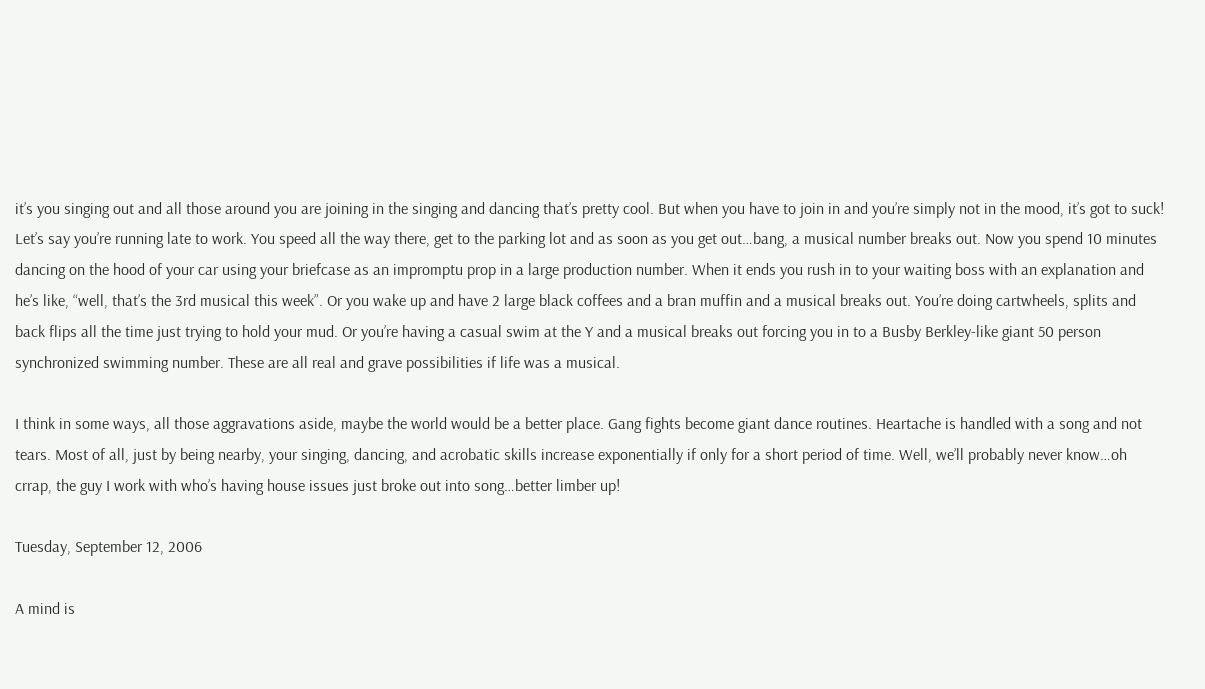it’s you singing out and all those around you are joining in the singing and dancing that’s pretty cool. But when you have to join in and you’re simply not in the mood, it’s got to suck! Let’s say you’re running late to work. You speed all the way there, get to the parking lot and as soon as you get out…bang, a musical number breaks out. Now you spend 10 minutes dancing on the hood of your car using your briefcase as an impromptu prop in a large production number. When it ends you rush in to your waiting boss with an explanation and he’s like, “well, that’s the 3rd musical this week”. Or you wake up and have 2 large black coffees and a bran muffin and a musical breaks out. You’re doing cartwheels, splits and back flips all the time just trying to hold your mud. Or you’re having a casual swim at the Y and a musical breaks out forcing you in to a Busby Berkley-like giant 50 person synchronized swimming number. These are all real and grave possibilities if life was a musical.

I think in some ways, all those aggravations aside, maybe the world would be a better place. Gang fights become giant dance routines. Heartache is handled with a song and not tears. Most of all, just by being nearby, your singing, dancing, and acrobatic skills increase exponentially if only for a short period of time. Well, we’ll probably never know…oh crrap, the guy I work with who’s having house issues just broke out into song…better limber up!

Tuesday, September 12, 2006

A mind is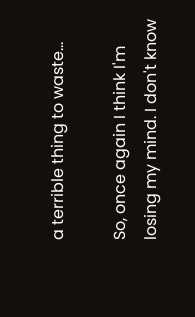a terrible thing to waste...

So, once again I think I'm losing my mind. I don't know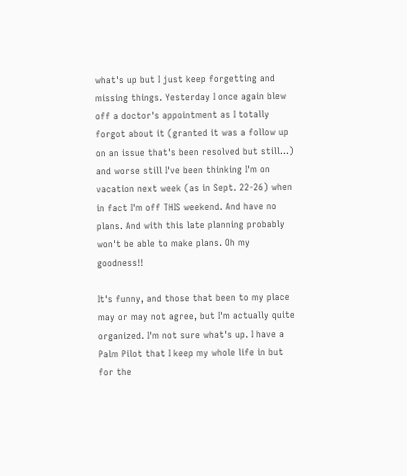what's up but I just keep forgetting and missing things. Yesterday I once again blew off a doctor's appointment as I totally forgot about it (granted it was a follow up on an issue that's been resolved but still…) and worse still I've been thinking I'm on vacation next week (as in Sept. 22-26) when in fact I'm off THIS weekend. And have no plans. And with this late planning probably won't be able to make plans. Oh my goodness!!

It's funny, and those that been to my place may or may not agree, but I'm actually quite organized. I'm not sure what's up. I have a Palm Pilot that I keep my whole life in but for the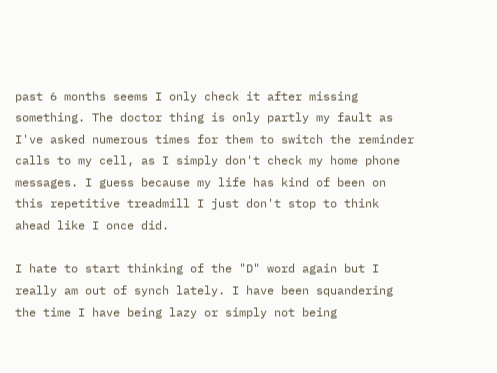past 6 months seems I only check it after missing something. The doctor thing is only partly my fault as I've asked numerous times for them to switch the reminder calls to my cell, as I simply don't check my home phone messages. I guess because my life has kind of been on this repetitive treadmill I just don't stop to think ahead like I once did.

I hate to start thinking of the "D" word again but I really am out of synch lately. I have been squandering the time I have being lazy or simply not being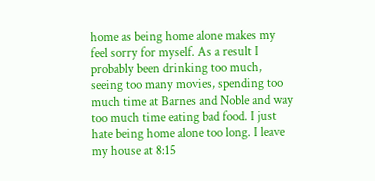home as being home alone makes my feel sorry for myself. As a result I probably been drinking too much, seeing too many movies, spending too much time at Barnes and Noble and way too much time eating bad food. I just hate being home alone too long. I leave my house at 8:15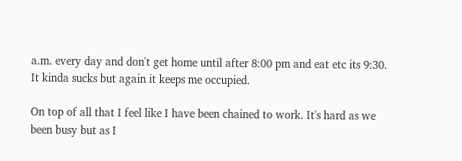a.m. every day and don't get home until after 8:00 pm and eat etc its 9:30. It kinda sucks but again it keeps me occupied.

On top of all that I feel like I have been chained to work. It's hard as we been busy but as I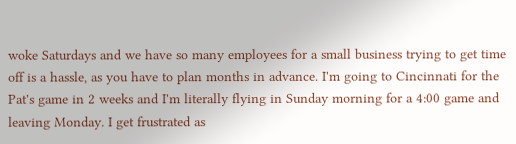woke Saturdays and we have so many employees for a small business trying to get time off is a hassle, as you have to plan months in advance. I'm going to Cincinnati for the Pat's game in 2 weeks and I'm literally flying in Sunday morning for a 4:00 game and leaving Monday. I get frustrated as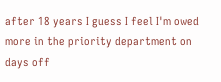after 18 years I guess I feel I'm owed more in the priority department on days off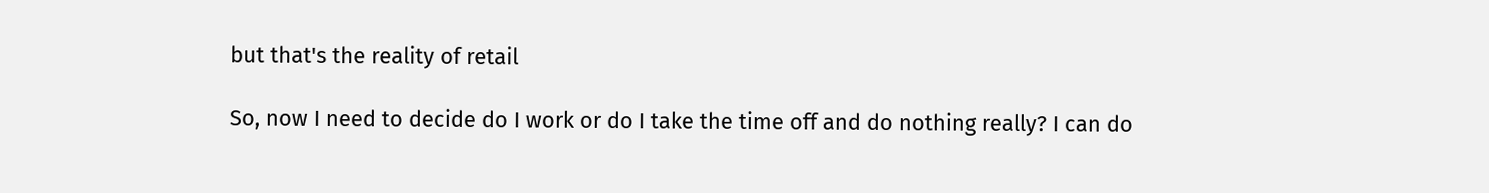but that's the reality of retail

So, now I need to decide do I work or do I take the time off and do nothing really? I can do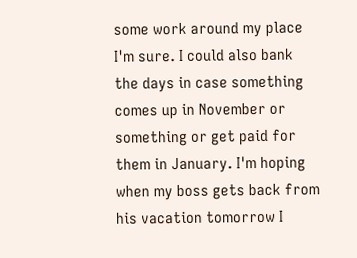some work around my place I'm sure. I could also bank the days in case something comes up in November or something or get paid for them in January. I'm hoping when my boss gets back from his vacation tomorrow I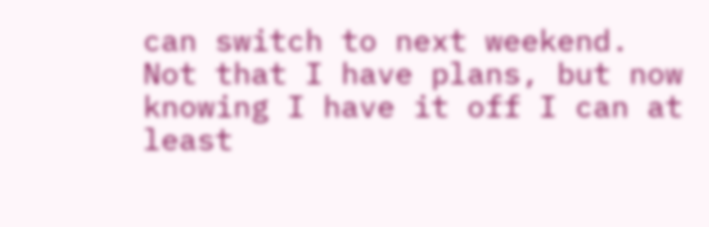can switch to next weekend. Not that I have plans, but now knowing I have it off I can at least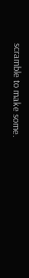scramble to make some.